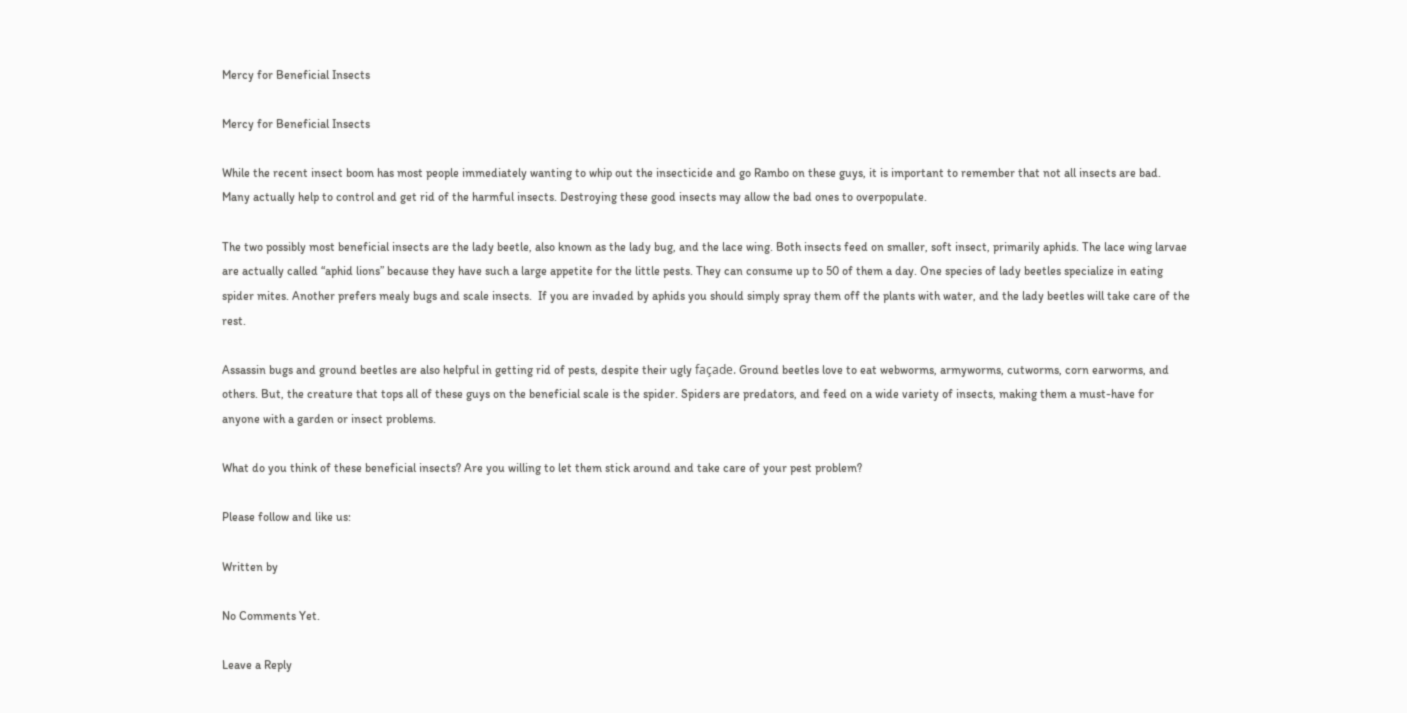Mercy for Beneficial Insects

Mercy for Beneficial Insects

While the recent insect boom has most people immediately wanting to whip out the insecticide and go Rambo on these guys, it is important to remember that not all insects are bad. Many actually help to control and get rid of the harmful insects. Destroying these good insects may allow the bad ones to overpopulate.

The two possibly most beneficial insects are the lady beetle, also known as the lady bug, and the lace wing. Both insects feed on smaller, soft insect, primarily aphids. The lace wing larvae are actually called “aphid lions” because they have such a large appetite for the little pests. They can consume up to 50 of them a day. One species of lady beetles specialize in eating spider mites. Another prefers mealy bugs and scale insects.  If you are invaded by aphids you should simply spray them off the plants with water, and the lady beetles will take care of the rest.

Assassin bugs and ground beetles are also helpful in getting rid of pests, despite their ugly façade. Ground beetles love to eat webworms, armyworms, cutworms, corn earworms, and others. But, the creature that tops all of these guys on the beneficial scale is the spider. Spiders are predators, and feed on a wide variety of insects, making them a must-have for anyone with a garden or insect problems.

What do you think of these beneficial insects? Are you willing to let them stick around and take care of your pest problem?

Please follow and like us:

Written by

No Comments Yet.

Leave a Reply